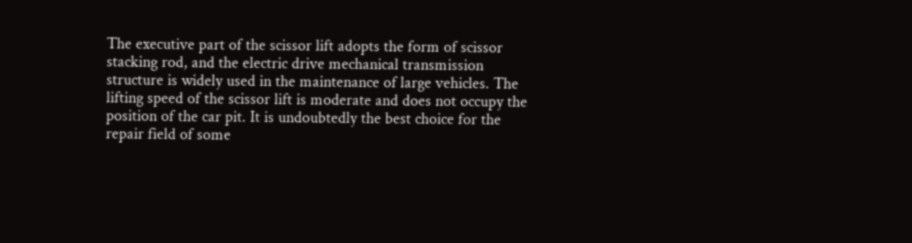The executive part of the scissor lift adopts the form of scissor stacking rod, and the electric drive mechanical transmission structure is widely used in the maintenance of large vehicles. The lifting speed of the scissor lift is moderate and does not occupy the position of the car pit. It is undoubtedly the best choice for the repair field of some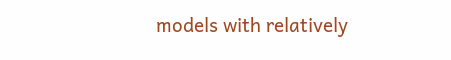models with relatively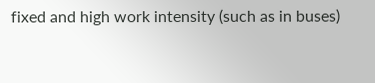fixed and high work intensity (such as in buses)